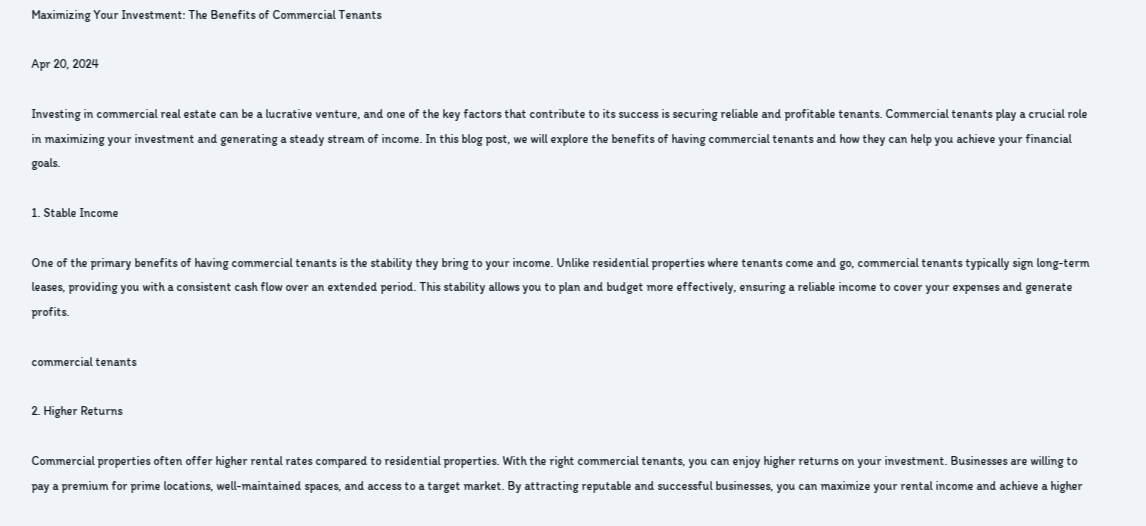Maximizing Your Investment: The Benefits of Commercial Tenants

Apr 20, 2024

Investing in commercial real estate can be a lucrative venture, and one of the key factors that contribute to its success is securing reliable and profitable tenants. Commercial tenants play a crucial role in maximizing your investment and generating a steady stream of income. In this blog post, we will explore the benefits of having commercial tenants and how they can help you achieve your financial goals.

1. Stable Income

One of the primary benefits of having commercial tenants is the stability they bring to your income. Unlike residential properties where tenants come and go, commercial tenants typically sign long-term leases, providing you with a consistent cash flow over an extended period. This stability allows you to plan and budget more effectively, ensuring a reliable income to cover your expenses and generate profits.

commercial tenants

2. Higher Returns

Commercial properties often offer higher rental rates compared to residential properties. With the right commercial tenants, you can enjoy higher returns on your investment. Businesses are willing to pay a premium for prime locations, well-maintained spaces, and access to a target market. By attracting reputable and successful businesses, you can maximize your rental income and achieve a higher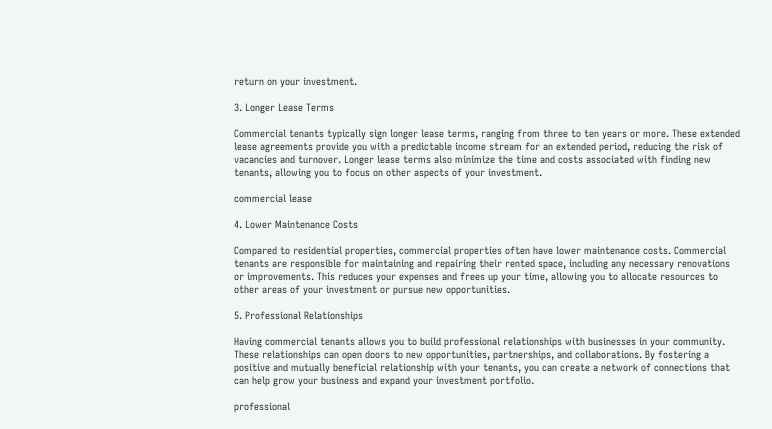return on your investment.

3. Longer Lease Terms

Commercial tenants typically sign longer lease terms, ranging from three to ten years or more. These extended lease agreements provide you with a predictable income stream for an extended period, reducing the risk of vacancies and turnover. Longer lease terms also minimize the time and costs associated with finding new tenants, allowing you to focus on other aspects of your investment.

commercial lease

4. Lower Maintenance Costs

Compared to residential properties, commercial properties often have lower maintenance costs. Commercial tenants are responsible for maintaining and repairing their rented space, including any necessary renovations or improvements. This reduces your expenses and frees up your time, allowing you to allocate resources to other areas of your investment or pursue new opportunities.

5. Professional Relationships

Having commercial tenants allows you to build professional relationships with businesses in your community. These relationships can open doors to new opportunities, partnerships, and collaborations. By fostering a positive and mutually beneficial relationship with your tenants, you can create a network of connections that can help grow your business and expand your investment portfolio.

professional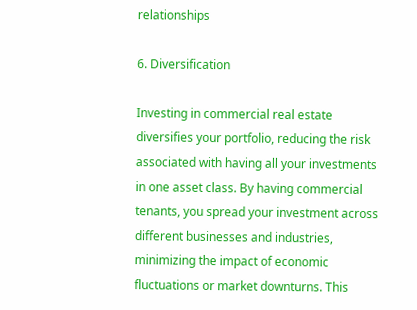relationships

6. Diversification

Investing in commercial real estate diversifies your portfolio, reducing the risk associated with having all your investments in one asset class. By having commercial tenants, you spread your investment across different businesses and industries, minimizing the impact of economic fluctuations or market downturns. This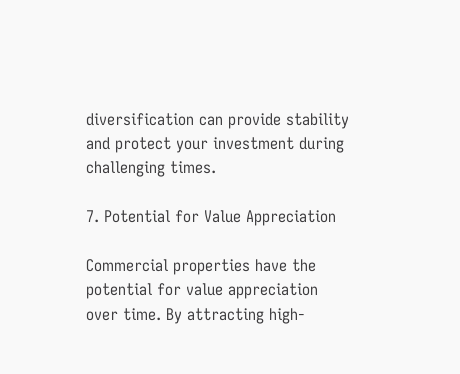diversification can provide stability and protect your investment during challenging times.

7. Potential for Value Appreciation

Commercial properties have the potential for value appreciation over time. By attracting high-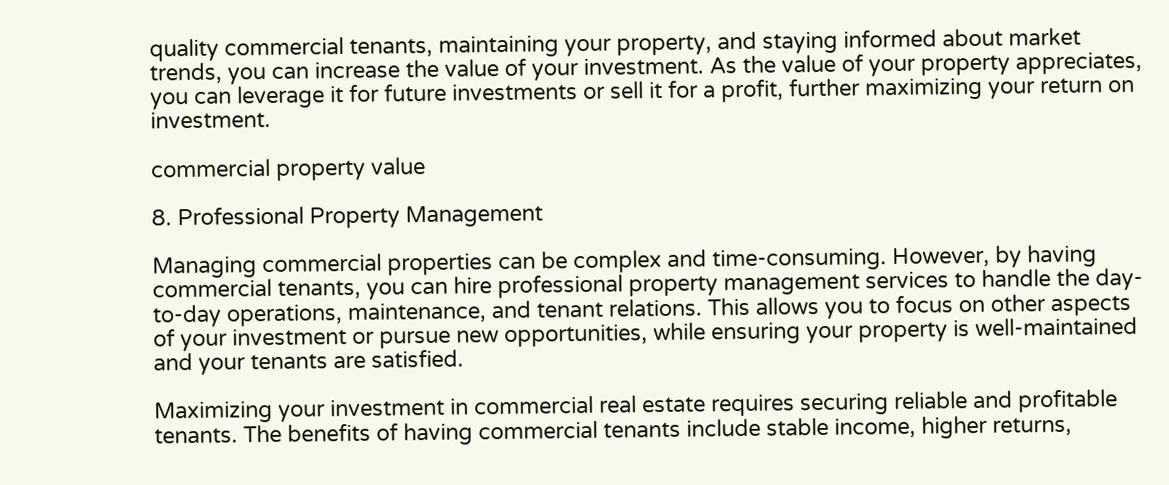quality commercial tenants, maintaining your property, and staying informed about market trends, you can increase the value of your investment. As the value of your property appreciates, you can leverage it for future investments or sell it for a profit, further maximizing your return on investment.

commercial property value

8. Professional Property Management

Managing commercial properties can be complex and time-consuming. However, by having commercial tenants, you can hire professional property management services to handle the day-to-day operations, maintenance, and tenant relations. This allows you to focus on other aspects of your investment or pursue new opportunities, while ensuring your property is well-maintained and your tenants are satisfied.

Maximizing your investment in commercial real estate requires securing reliable and profitable tenants. The benefits of having commercial tenants include stable income, higher returns,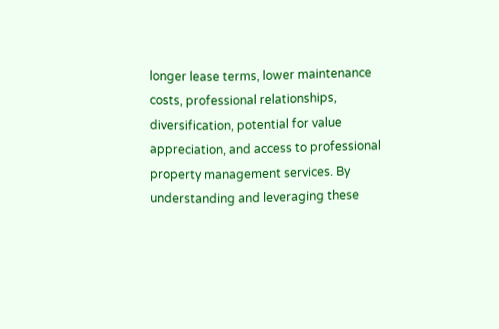longer lease terms, lower maintenance costs, professional relationships, diversification, potential for value appreciation, and access to professional property management services. By understanding and leveraging these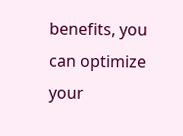benefits, you can optimize your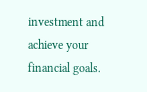investment and achieve your financial goals.